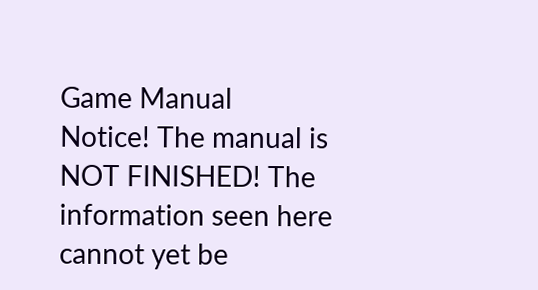Game Manual
Notice! The manual is NOT FINISHED! The information seen here cannot yet be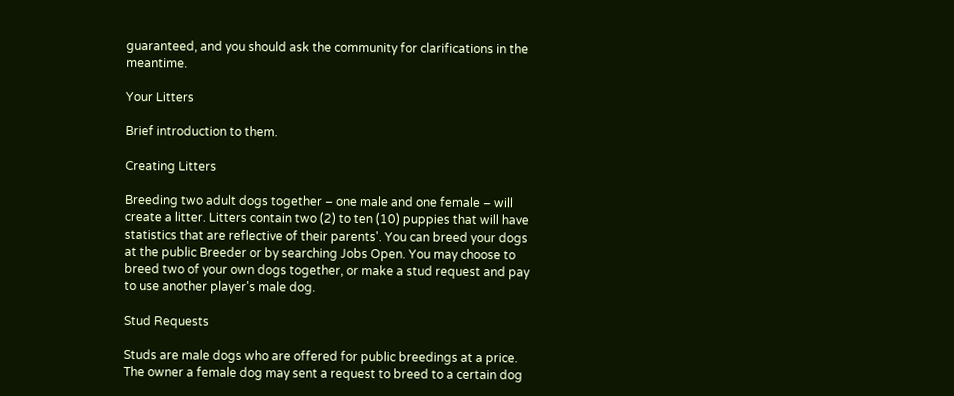guaranteed, and you should ask the community for clarifications in the meantime.

Your Litters

Brief introduction to them.

Creating Litters

Breeding two adult dogs together – one male and one female – will create a litter. Litters contain two (2) to ten (10) puppies that will have statistics that are reflective of their parents'. You can breed your dogs at the public Breeder or by searching Jobs Open. You may choose to breed two of your own dogs together, or make a stud request and pay to use another player's male dog.

Stud Requests

Studs are male dogs who are offered for public breedings at a price. The owner a female dog may sent a request to breed to a certain dog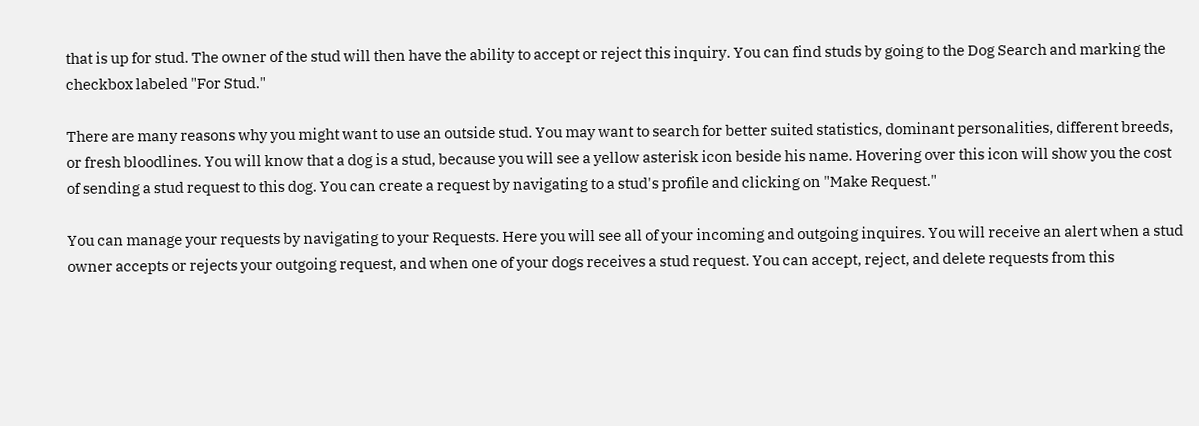that is up for stud. The owner of the stud will then have the ability to accept or reject this inquiry. You can find studs by going to the Dog Search and marking the checkbox labeled "For Stud."

There are many reasons why you might want to use an outside stud. You may want to search for better suited statistics, dominant personalities, different breeds, or fresh bloodlines. You will know that a dog is a stud, because you will see a yellow asterisk icon beside his name. Hovering over this icon will show you the cost of sending a stud request to this dog. You can create a request by navigating to a stud's profile and clicking on "Make Request."

You can manage your requests by navigating to your Requests. Here you will see all of your incoming and outgoing inquires. You will receive an alert when a stud owner accepts or rejects your outgoing request, and when one of your dogs receives a stud request. You can accept, reject, and delete requests from this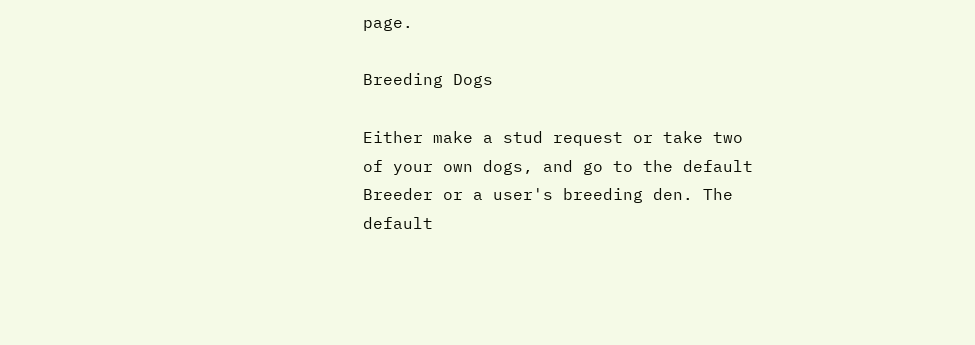page.

Breeding Dogs

Either make a stud request or take two of your own dogs, and go to the default Breeder or a user's breeding den. The default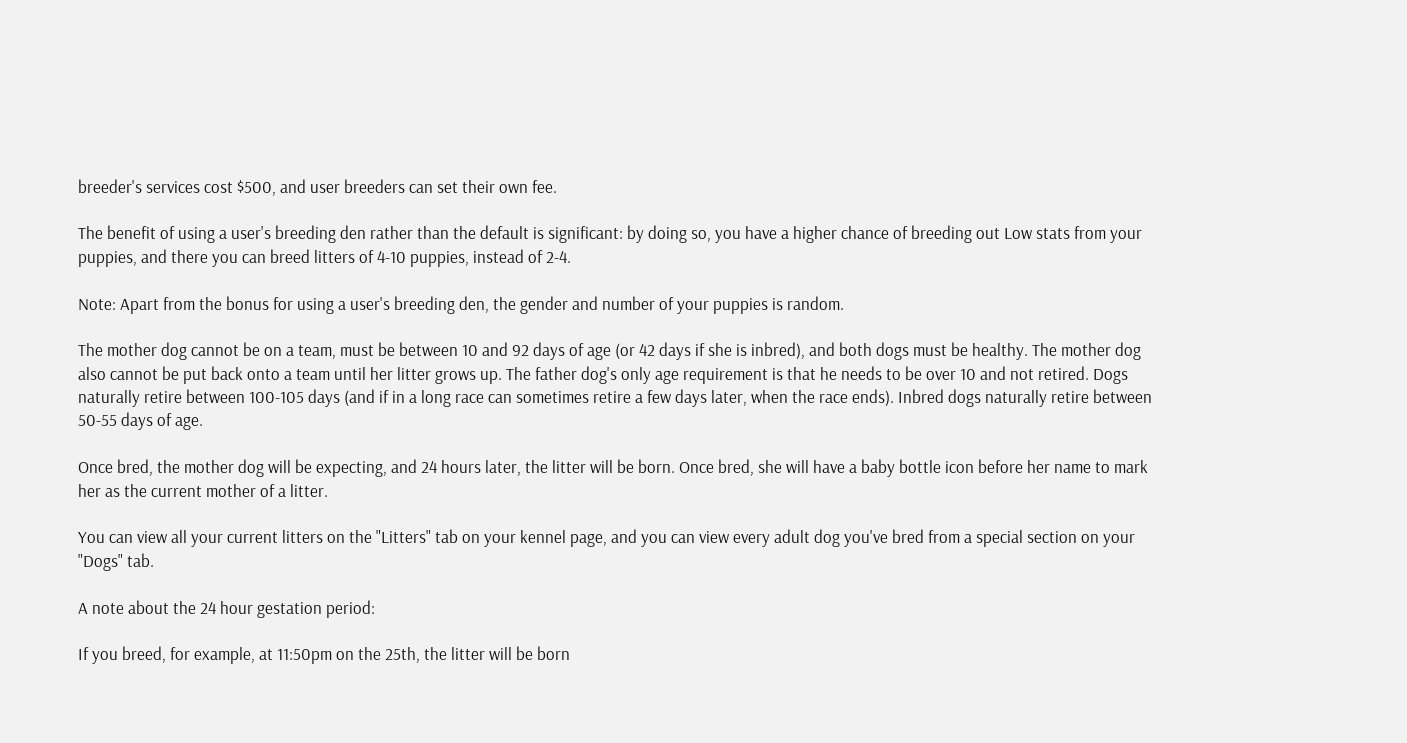breeder's services cost $500, and user breeders can set their own fee.

The benefit of using a user's breeding den rather than the default is significant: by doing so, you have a higher chance of breeding out Low stats from your puppies, and there you can breed litters of 4-10 puppies, instead of 2-4.

Note: Apart from the bonus for using a user's breeding den, the gender and number of your puppies is random.

The mother dog cannot be on a team, must be between 10 and 92 days of age (or 42 days if she is inbred), and both dogs must be healthy. The mother dog also cannot be put back onto a team until her litter grows up. The father dog's only age requirement is that he needs to be over 10 and not retired. Dogs naturally retire between 100-105 days (and if in a long race can sometimes retire a few days later, when the race ends). Inbred dogs naturally retire between 50-55 days of age.

Once bred, the mother dog will be expecting, and 24 hours later, the litter will be born. Once bred, she will have a baby bottle icon before her name to mark her as the current mother of a litter.

You can view all your current litters on the "Litters" tab on your kennel page, and you can view every adult dog you've bred from a special section on your "Dogs" tab.

A note about the 24 hour gestation period:

If you breed, for example, at 11:50pm on the 25th, the litter will be born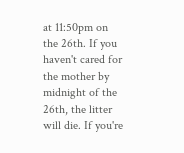at 11:50pm on the 26th. If you haven't cared for the mother by midnight of the 26th, the litter will die. If you're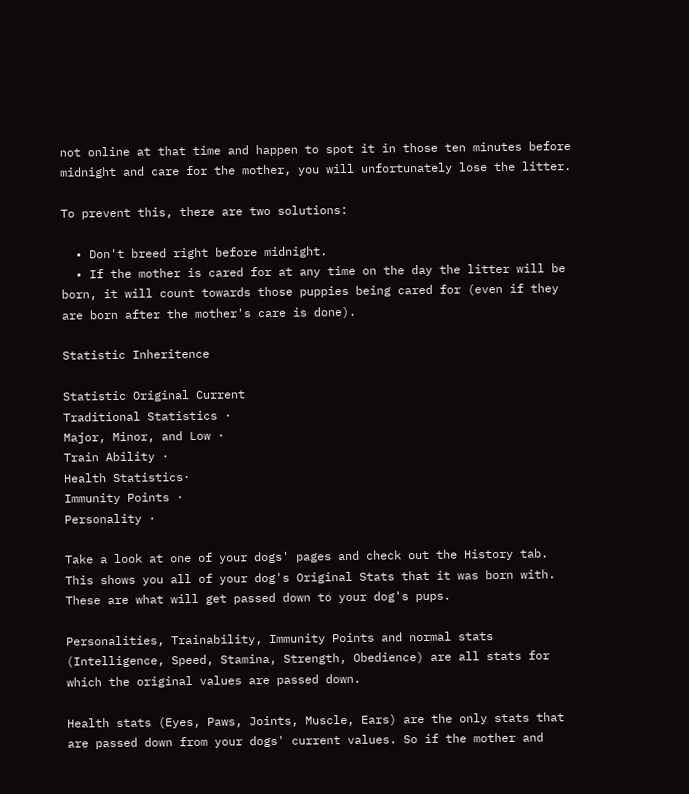not online at that time and happen to spot it in those ten minutes before midnight and care for the mother, you will unfortunately lose the litter.

To prevent this, there are two solutions:

  • Don't breed right before midnight.
  • If the mother is cared for at any time on the day the litter will be born, it will count towards those puppies being cared for (even if they are born after the mother's care is done).

Statistic Inheritence

Statistic Original Current
Traditional Statistics ·
Major, Minor, and Low ·
Train Ability ·
Health Statistics·
Immunity Points ·
Personality ·

Take a look at one of your dogs' pages and check out the History tab. This shows you all of your dog's Original Stats that it was born with. These are what will get passed down to your dog's pups.

Personalities, Trainability, Immunity Points and normal stats (Intelligence, Speed, Stamina, Strength, Obedience) are all stats for which the original values are passed down.

Health stats (Eyes, Paws, Joints, Muscle, Ears) are the only stats that are passed down from your dogs' current values. So if the mother and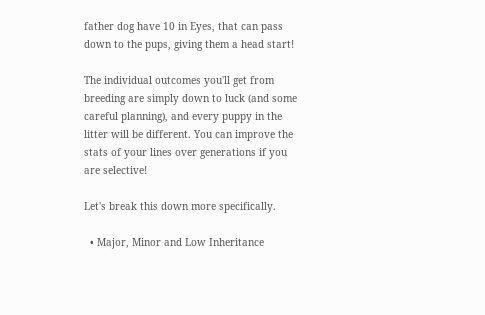father dog have 10 in Eyes, that can pass down to the pups, giving them a head start!

The individual outcomes you'll get from breeding are simply down to luck (and some careful planning), and every puppy in the litter will be different. You can improve the stats of your lines over generations if you are selective!

Let's break this down more specifically.

  • Major, Minor and Low Inheritance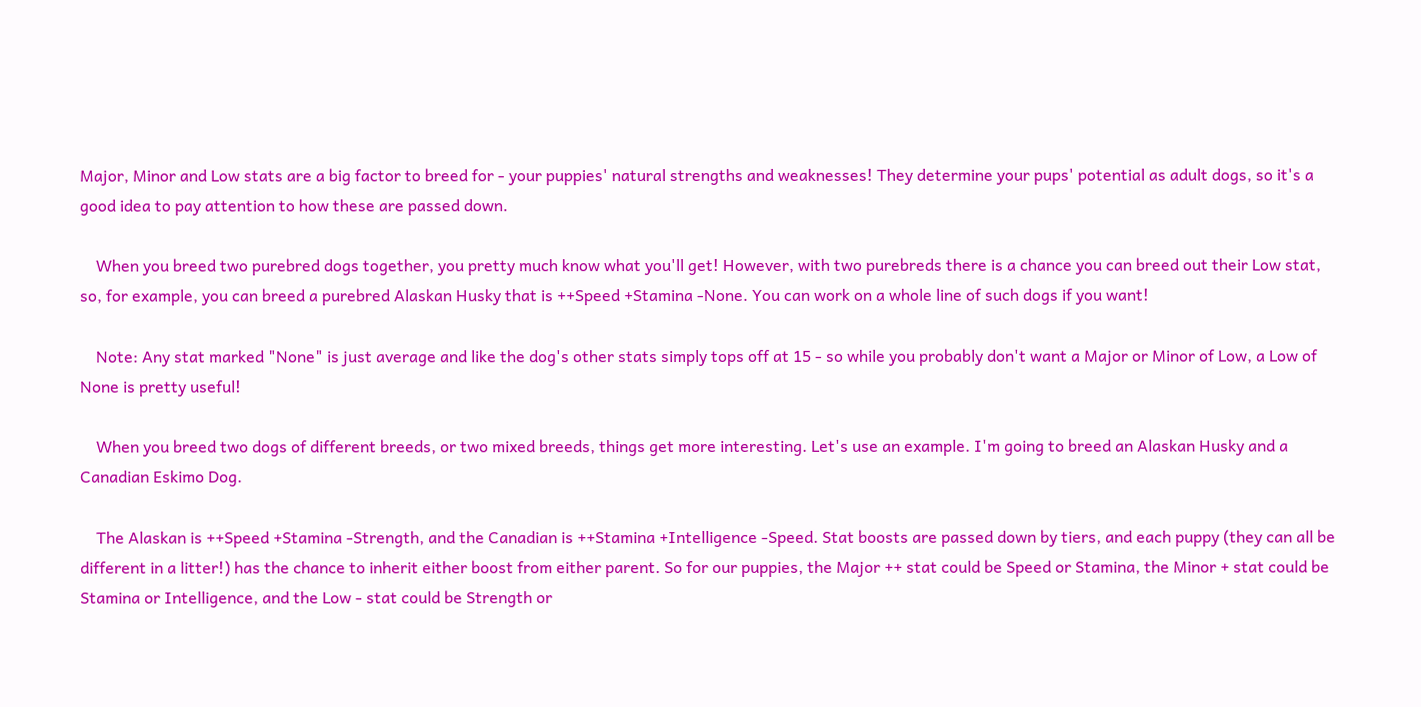Major, Minor and Low stats are a big factor to breed for - your puppies' natural strengths and weaknesses! They determine your pups' potential as adult dogs, so it's a good idea to pay attention to how these are passed down.

    When you breed two purebred dogs together, you pretty much know what you'll get! However, with two purebreds there is a chance you can breed out their Low stat, so, for example, you can breed a purebred Alaskan Husky that is ++Speed +Stamina -None. You can work on a whole line of such dogs if you want!

    Note: Any stat marked "None" is just average and like the dog's other stats simply tops off at 15 - so while you probably don't want a Major or Minor of Low, a Low of None is pretty useful!

    When you breed two dogs of different breeds, or two mixed breeds, things get more interesting. Let's use an example. I'm going to breed an Alaskan Husky and a Canadian Eskimo Dog.

    The Alaskan is ++Speed +Stamina -Strength, and the Canadian is ++Stamina +Intelligence -Speed. Stat boosts are passed down by tiers, and each puppy (they can all be different in a litter!) has the chance to inherit either boost from either parent. So for our puppies, the Major ++ stat could be Speed or Stamina, the Minor + stat could be Stamina or Intelligence, and the Low - stat could be Strength or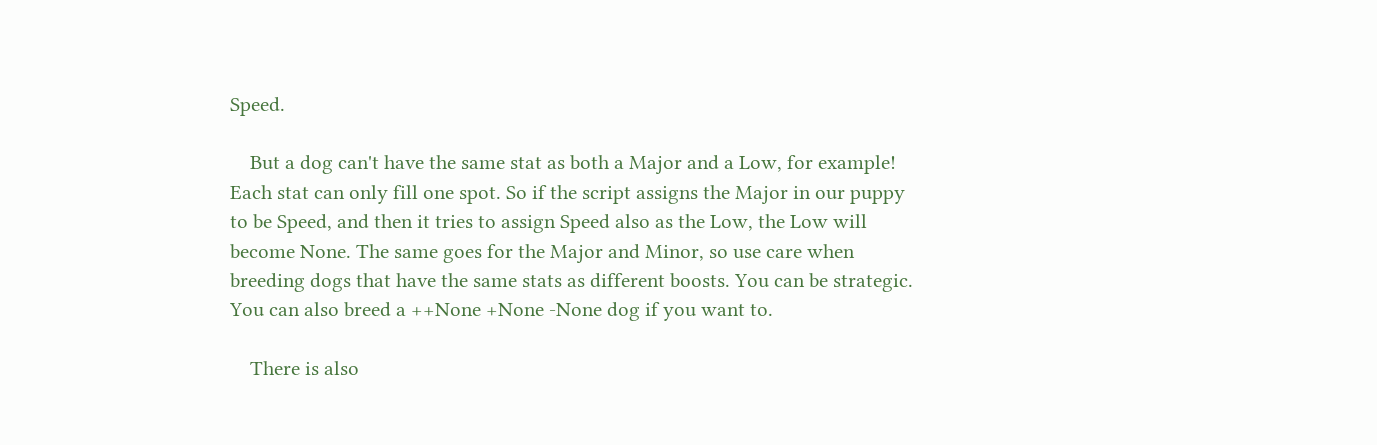Speed.

    But a dog can't have the same stat as both a Major and a Low, for example! Each stat can only fill one spot. So if the script assigns the Major in our puppy to be Speed, and then it tries to assign Speed also as the Low, the Low will become None. The same goes for the Major and Minor, so use care when breeding dogs that have the same stats as different boosts. You can be strategic. You can also breed a ++None +None -None dog if you want to.

    There is also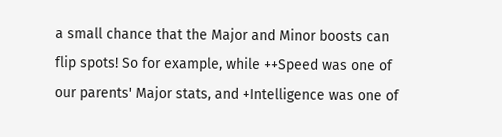a small chance that the Major and Minor boosts can flip spots! So for example, while ++Speed was one of our parents' Major stats, and +Intelligence was one of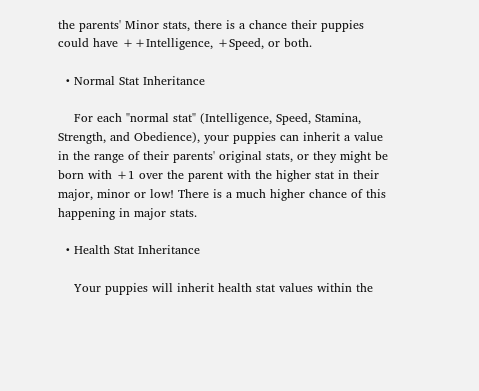the parents' Minor stats, there is a chance their puppies could have ++Intelligence, +Speed, or both.

  • Normal Stat Inheritance

    For each "normal stat" (Intelligence, Speed, Stamina, Strength, and Obedience), your puppies can inherit a value in the range of their parents' original stats, or they might be born with +1 over the parent with the higher stat in their major, minor or low! There is a much higher chance of this happening in major stats.

  • Health Stat Inheritance

    Your puppies will inherit health stat values within the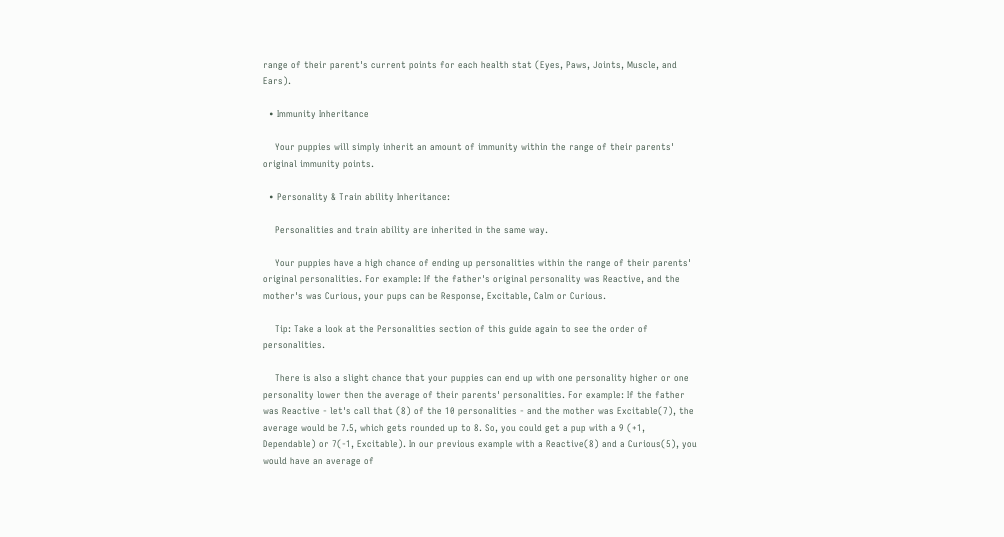range of their parent's current points for each health stat (Eyes, Paws, Joints, Muscle, and Ears).

  • Immunity Inheritance

    Your puppies will simply inherit an amount of immunity within the range of their parents' original immunity points.

  • Personality & Train ability Inheritance:

    Personalities and train ability are inherited in the same way.

    Your puppies have a high chance of ending up personalities within the range of their parents' original personalities. For example: If the father's original personality was Reactive, and the mother's was Curious, your pups can be Response, Excitable, Calm or Curious.

    Tip: Take a look at the Personalities section of this guide again to see the order of personalities.

    There is also a slight chance that your puppies can end up with one personality higher or one personality lower then the average of their parents' personalities. For example: If the father was Reactive - let's call that (8) of the 10 personalities - and the mother was Excitable(7), the average would be 7.5, which gets rounded up to 8. So, you could get a pup with a 9 (+1, Dependable) or 7(-1, Excitable). In our previous example with a Reactive(8) and a Curious(5), you would have an average of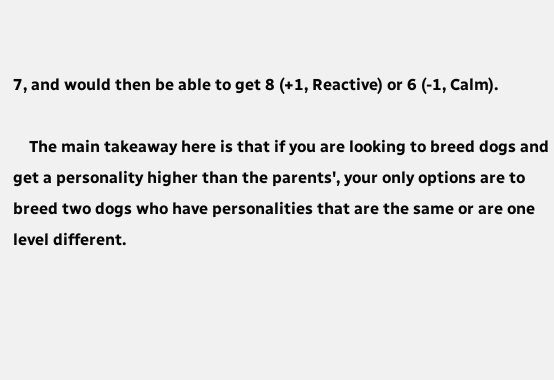7, and would then be able to get 8 (+1, Reactive) or 6 (-1, Calm).

    The main takeaway here is that if you are looking to breed dogs and get a personality higher than the parents', your only options are to breed two dogs who have personalities that are the same or are one level different.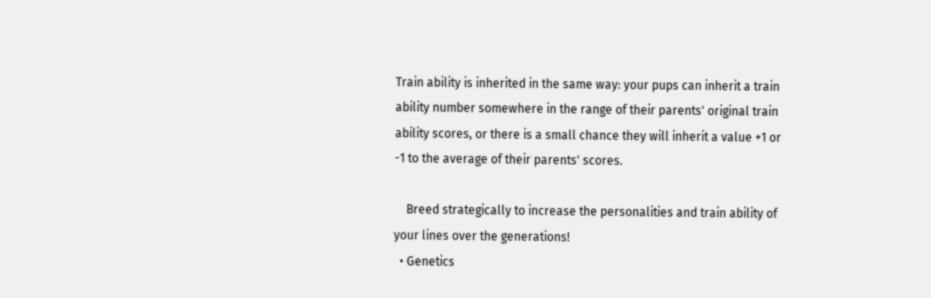Train ability is inherited in the same way: your pups can inherit a train ability number somewhere in the range of their parents' original train ability scores, or there is a small chance they will inherit a value +1 or -1 to the average of their parents' scores.

    Breed strategically to increase the personalities and train ability of your lines over the generations!
  • Genetics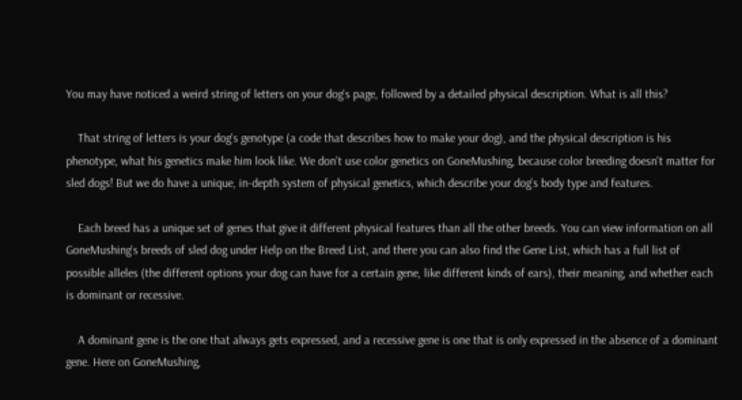You may have noticed a weird string of letters on your dog's page, followed by a detailed physical description. What is all this?

    That string of letters is your dog's genotype (a code that describes how to make your dog), and the physical description is his phenotype, what his genetics make him look like. We don't use color genetics on GoneMushing, because color breeding doesn't matter for sled dogs! But we do have a unique, in-depth system of physical genetics, which describe your dog's body type and features.

    Each breed has a unique set of genes that give it different physical features than all the other breeds. You can view information on all GoneMushing's breeds of sled dog under Help on the Breed List, and there you can also find the Gene List, which has a full list of possible alleles (the different options your dog can have for a certain gene, like different kinds of ears), their meaning, and whether each is dominant or recessive.

    A dominant gene is the one that always gets expressed, and a recessive gene is one that is only expressed in the absence of a dominant gene. Here on GoneMushing,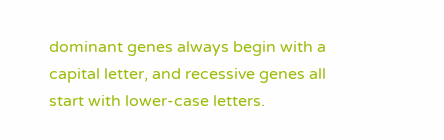dominant genes always begin with a capital letter, and recessive genes all start with lower-case letters.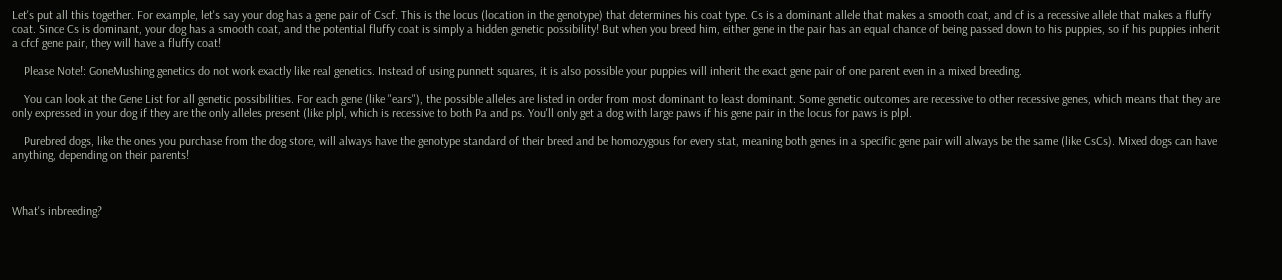Let's put all this together. For example, let's say your dog has a gene pair of Cscf. This is the locus (location in the genotype) that determines his coat type. Cs is a dominant allele that makes a smooth coat, and cf is a recessive allele that makes a fluffy coat. Since Cs is dominant, your dog has a smooth coat, and the potential fluffy coat is simply a hidden genetic possibility! But when you breed him, either gene in the pair has an equal chance of being passed down to his puppies, so if his puppies inherit a cfcf gene pair, they will have a fluffy coat!

    Please Note!: GoneMushing genetics do not work exactly like real genetics. Instead of using punnett squares, it is also possible your puppies will inherit the exact gene pair of one parent even in a mixed breeding.

    You can look at the Gene List for all genetic possibilities. For each gene (like "ears"), the possible alleles are listed in order from most dominant to least dominant. Some genetic outcomes are recessive to other recessive genes, which means that they are only expressed in your dog if they are the only alleles present (like plpl, which is recessive to both Pa and ps. You'll only get a dog with large paws if his gene pair in the locus for paws is plpl.

    Purebred dogs, like the ones you purchase from the dog store, will always have the genotype standard of their breed and be homozygous for every stat, meaning both genes in a specific gene pair will always be the same (like CsCs). Mixed dogs can have anything, depending on their parents!



What's inbreeding?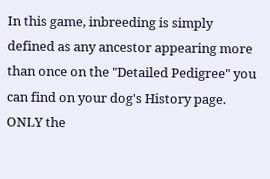In this game, inbreeding is simply defined as any ancestor appearing more than once on the "Detailed Pedigree" you can find on your dog's History page. ONLY the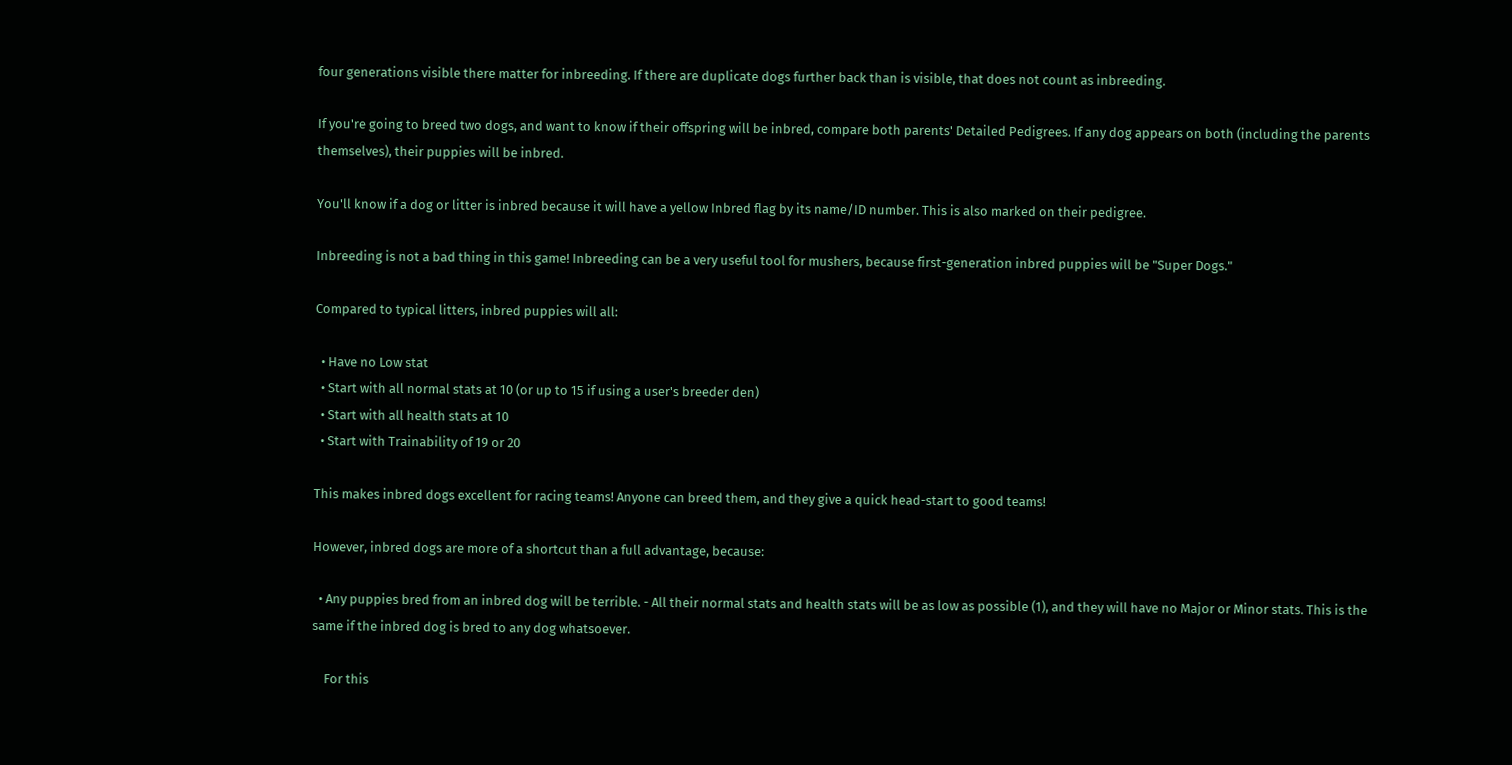four generations visible there matter for inbreeding. If there are duplicate dogs further back than is visible, that does not count as inbreeding.

If you're going to breed two dogs, and want to know if their offspring will be inbred, compare both parents' Detailed Pedigrees. If any dog appears on both (including the parents themselves), their puppies will be inbred.

You'll know if a dog or litter is inbred because it will have a yellow Inbred flag by its name/ID number. This is also marked on their pedigree.

Inbreeding is not a bad thing in this game! Inbreeding can be a very useful tool for mushers, because first-generation inbred puppies will be "Super Dogs."

Compared to typical litters, inbred puppies will all:

  • Have no Low stat
  • Start with all normal stats at 10 (or up to 15 if using a user's breeder den)
  • Start with all health stats at 10
  • Start with Trainability of 19 or 20

This makes inbred dogs excellent for racing teams! Anyone can breed them, and they give a quick head-start to good teams!

However, inbred dogs are more of a shortcut than a full advantage, because:

  • Any puppies bred from an inbred dog will be terrible. - All their normal stats and health stats will be as low as possible (1), and they will have no Major or Minor stats. This is the same if the inbred dog is bred to any dog whatsoever.

    For this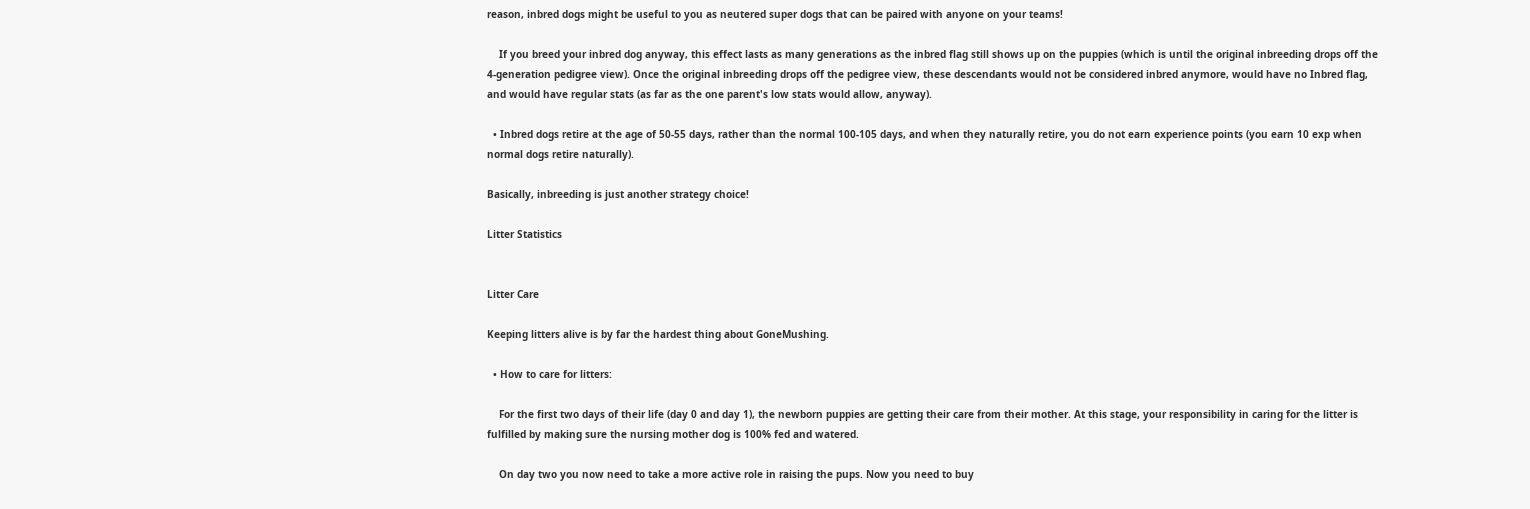reason, inbred dogs might be useful to you as neutered super dogs that can be paired with anyone on your teams!

    If you breed your inbred dog anyway, this effect lasts as many generations as the inbred flag still shows up on the puppies (which is until the original inbreeding drops off the 4-generation pedigree view). Once the original inbreeding drops off the pedigree view, these descendants would not be considered inbred anymore, would have no Inbred flag, and would have regular stats (as far as the one parent's low stats would allow, anyway).

  • Inbred dogs retire at the age of 50-55 days, rather than the normal 100-105 days, and when they naturally retire, you do not earn experience points (you earn 10 exp when normal dogs retire naturally).

Basically, inbreeding is just another strategy choice!

Litter Statistics


Litter Care

Keeping litters alive is by far the hardest thing about GoneMushing.

  • How to care for litters:

    For the first two days of their life (day 0 and day 1), the newborn puppies are getting their care from their mother. At this stage, your responsibility in caring for the litter is fulfilled by making sure the nursing mother dog is 100% fed and watered.

    On day two you now need to take a more active role in raising the pups. Now you need to buy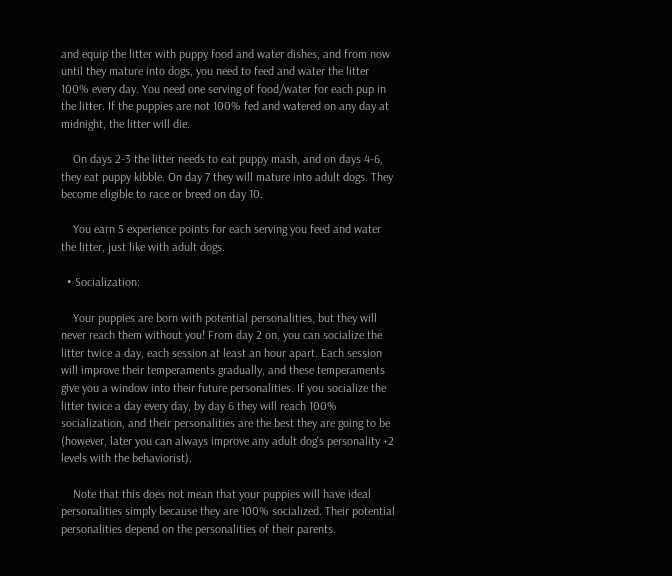and equip the litter with puppy food and water dishes, and from now until they mature into dogs, you need to feed and water the litter 100% every day. You need one serving of food/water for each pup in the litter. If the puppies are not 100% fed and watered on any day at midnight, the litter will die.

    On days 2-3 the litter needs to eat puppy mash, and on days 4-6, they eat puppy kibble. On day 7 they will mature into adult dogs. They become eligible to race or breed on day 10.

    You earn 5 experience points for each serving you feed and water the litter, just like with adult dogs.

  • Socialization:

    Your puppies are born with potential personalities, but they will never reach them without you! From day 2 on, you can socialize the litter twice a day, each session at least an hour apart. Each session will improve their temperaments gradually, and these temperaments give you a window into their future personalities. If you socialize the litter twice a day every day, by day 6 they will reach 100% socialization, and their personalities are the best they are going to be (however, later you can always improve any adult dog's personality +2 levels with the behaviorist).

    Note that this does not mean that your puppies will have ideal personalities simply because they are 100% socialized. Their potential personalities depend on the personalities of their parents.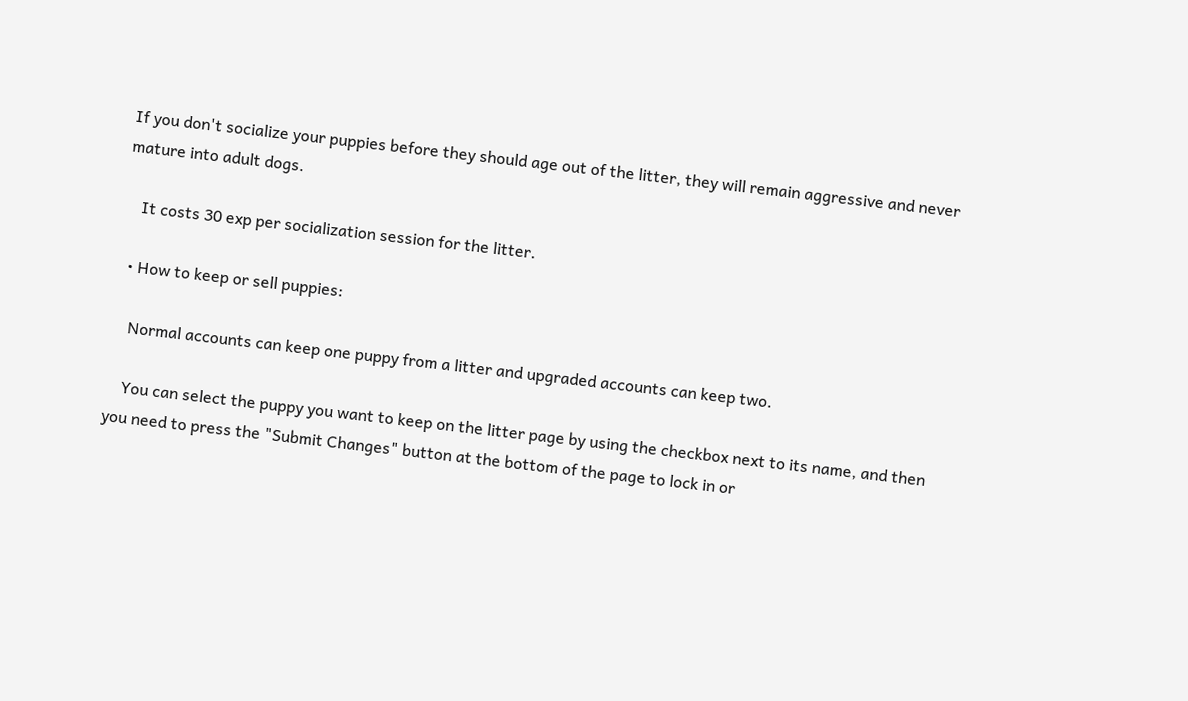If you don't socialize your puppies before they should age out of the litter, they will remain aggressive and never mature into adult dogs.

    It costs 30 exp per socialization session for the litter.

  • How to keep or sell puppies:

    Normal accounts can keep one puppy from a litter and upgraded accounts can keep two.

    You can select the puppy you want to keep on the litter page by using the checkbox next to its name, and then you need to press the "Submit Changes" button at the bottom of the page to lock in or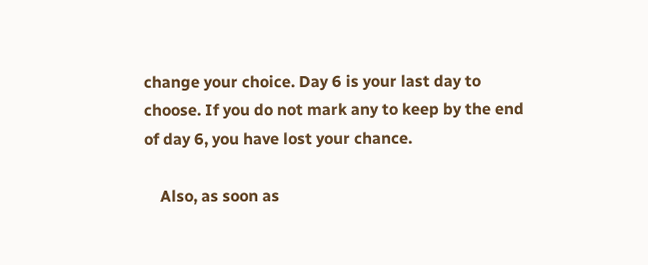change your choice. Day 6 is your last day to choose. If you do not mark any to keep by the end of day 6, you have lost your chance.

    Also, as soon as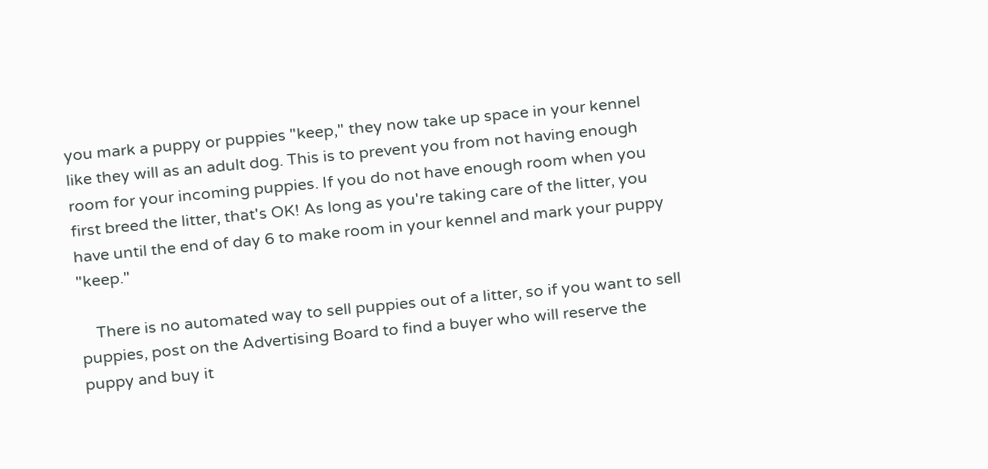you mark a puppy or puppies "keep," they now take up space in your kennel like they will as an adult dog. This is to prevent you from not having enough room for your incoming puppies. If you do not have enough room when you first breed the litter, that's OK! As long as you're taking care of the litter, you have until the end of day 6 to make room in your kennel and mark your puppy "keep."

    There is no automated way to sell puppies out of a litter, so if you want to sell puppies, post on the Advertising Board to find a buyer who will reserve the puppy and buy it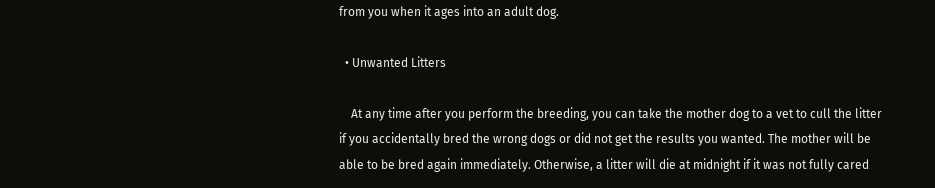from you when it ages into an adult dog.

  • Unwanted Litters

    At any time after you perform the breeding, you can take the mother dog to a vet to cull the litter if you accidentally bred the wrong dogs or did not get the results you wanted. The mother will be able to be bred again immediately. Otherwise, a litter will die at midnight if it was not fully cared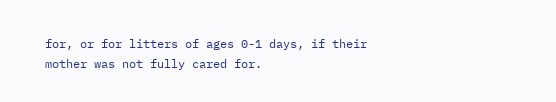for, or for litters of ages 0-1 days, if their mother was not fully cared for.